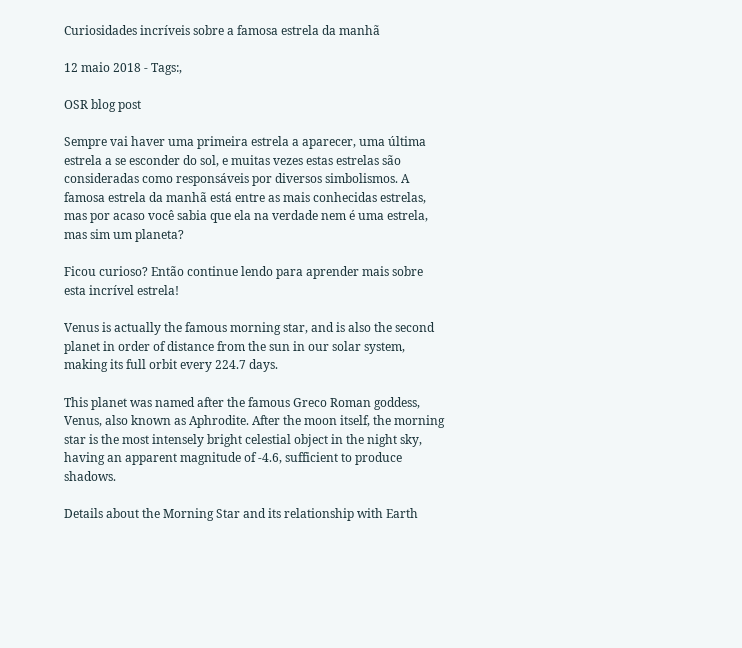Curiosidades incríveis sobre a famosa estrela da manhã

12 maio 2018 - Tags:,

OSR blog post

Sempre vai haver uma primeira estrela a aparecer, uma última estrela a se esconder do sol, e muitas vezes estas estrelas são consideradas como responsáveis por diversos simbolismos. A famosa estrela da manhã está entre as mais conhecidas estrelas, mas por acaso você sabia que ela na verdade nem é uma estrela, mas sim um planeta?

Ficou curioso? Então continue lendo para aprender mais sobre esta incrível estrela!

Venus is actually the famous morning star, and is also the second planet in order of distance from the sun in our solar system, making its full orbit every 224.7 days.

This planet was named after the famous Greco Roman goddess, Venus, also known as Aphrodite. After the moon itself, the morning star is the most intensely bright celestial object in the night sky, having an apparent magnitude of -4.6, sufficient to produce shadows.

Details about the Morning Star and its relationship with Earth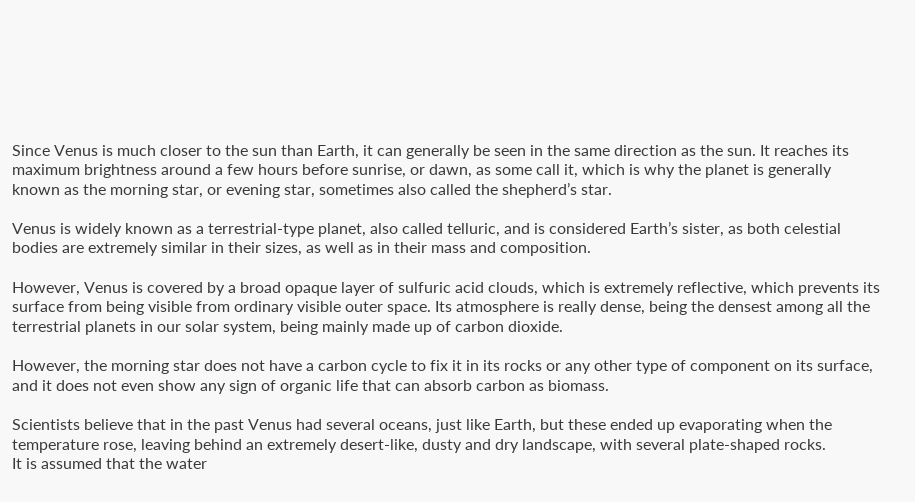Since Venus is much closer to the sun than Earth, it can generally be seen in the same direction as the sun. It reaches its maximum brightness around a few hours before sunrise, or dawn, as some call it, which is why the planet is generally known as the morning star, or evening star, sometimes also called the shepherd’s star.

Venus is widely known as a terrestrial-type planet, also called telluric, and is considered Earth’s sister, as both celestial bodies are extremely similar in their sizes, as well as in their mass and composition.

However, Venus is covered by a broad opaque layer of sulfuric acid clouds, which is extremely reflective, which prevents its surface from being visible from ordinary visible outer space. Its atmosphere is really dense, being the densest among all the terrestrial planets in our solar system, being mainly made up of carbon dioxide.

However, the morning star does not have a carbon cycle to fix it in its rocks or any other type of component on its surface, and it does not even show any sign of organic life that can absorb carbon as biomass.

Scientists believe that in the past Venus had several oceans, just like Earth, but these ended up evaporating when the temperature rose, leaving behind an extremely desert-like, dusty and dry landscape, with several plate-shaped rocks.
It is assumed that the water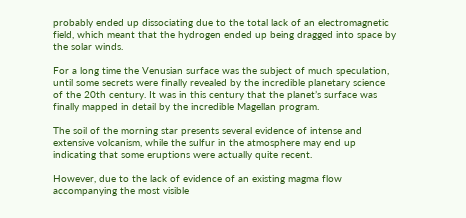probably ended up dissociating due to the total lack of an electromagnetic field, which meant that the hydrogen ended up being dragged into space by the solar winds.

For a long time the Venusian surface was the subject of much speculation, until some secrets were finally revealed by the incredible planetary science of the 20th century. It was in this century that the planet’s surface was finally mapped in detail by the incredible Magellan program.

The soil of the morning star presents several evidence of intense and extensive volcanism, while the sulfur in the atmosphere may end up indicating that some eruptions were actually quite recent.

However, due to the lack of evidence of an existing magma flow accompanying the most visible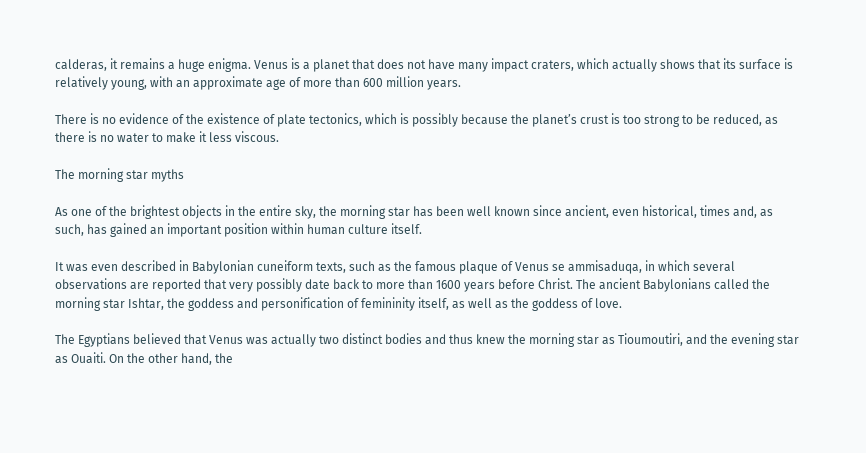calderas, it remains a huge enigma. Venus is a planet that does not have many impact craters, which actually shows that its surface is relatively young, with an approximate age of more than 600 million years.

There is no evidence of the existence of plate tectonics, which is possibly because the planet’s crust is too strong to be reduced, as there is no water to make it less viscous.

The morning star myths

As one of the brightest objects in the entire sky, the morning star has been well known since ancient, even historical, times and, as such, has gained an important position within human culture itself.

It was even described in Babylonian cuneiform texts, such as the famous plaque of Venus se ammisaduqa, in which several observations are reported that very possibly date back to more than 1600 years before Christ. The ancient Babylonians called the morning star Ishtar, the goddess and personification of femininity itself, as well as the goddess of love.

The Egyptians believed that Venus was actually two distinct bodies and thus knew the morning star as Tioumoutiri, and the evening star as Ouaiti. On the other hand, the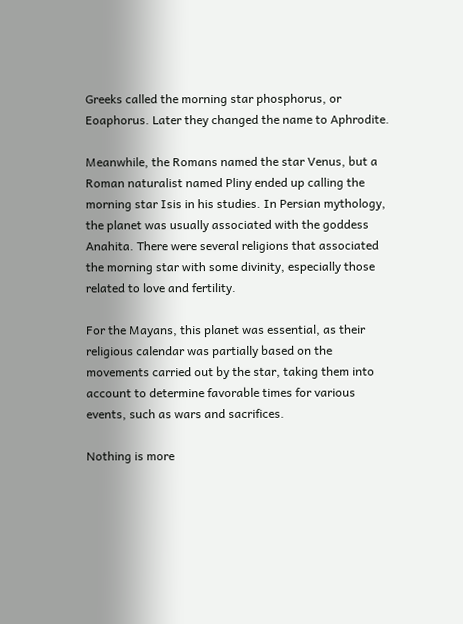Greeks called the morning star phosphorus, or Eoaphorus. Later they changed the name to Aphrodite.

Meanwhile, the Romans named the star Venus, but a Roman naturalist named Pliny ended up calling the morning star Isis in his studies. In Persian mythology, the planet was usually associated with the goddess Anahita. There were several religions that associated the morning star with some divinity, especially those related to love and fertility.

For the Mayans, this planet was essential, as their religious calendar was partially based on the movements carried out by the star, taking them into account to determine favorable times for various events, such as wars and sacrifices.

Nothing is more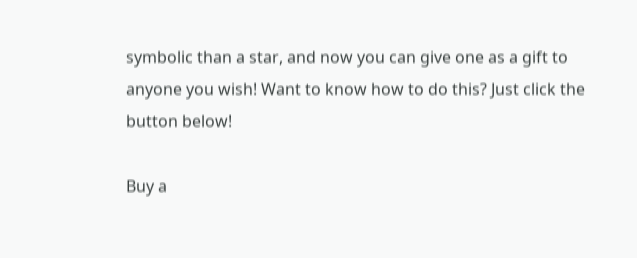symbolic than a star, and now you can give one as a gift to anyone you wish! Want to know how to do this? Just click the button below!

Buy a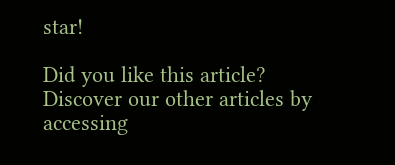star!

Did you like this article? Discover our other articles by accessing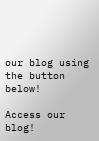our blog using the button below!

Access our blog!